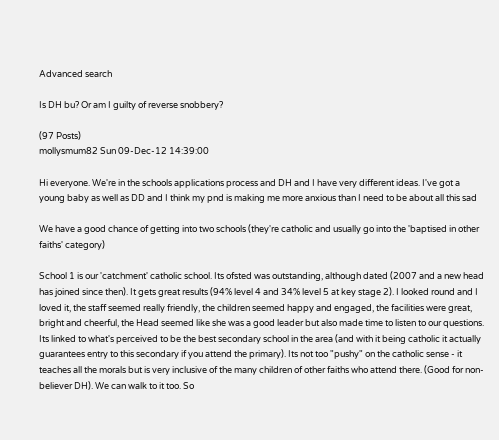Advanced search

Is DH bu? Or am I guilty of reverse snobbery?

(97 Posts)
mollysmum82 Sun 09-Dec-12 14:39:00

Hi everyone. We're in the schools applications process and DH and I have very different ideas. I've got a young baby as well as DD and I think my pnd is making me more anxious than I need to be about all this sad

We have a good chance of getting into two schools (they're catholic and usually go into the 'baptised in other faiths' category)

School 1 is our 'catchment' catholic school. Its ofsted was outstanding, although dated (2007 and a new head has joined since then). It gets great results (94% level 4 and 34% level 5 at key stage 2). I looked round and I loved it, the staff seemed really friendly, the children seemed happy and engaged, the facilities were great, bright and cheerful, the Head seemed like she was a good leader but also made time to listen to our questions. Its linked to what's perceived to be the best secondary school in the area (and with it being catholic it actually guarantees entry to this secondary if you attend the primary). Its not too "pushy" on the catholic sense - it teaches all the morals but is very inclusive of the many children of other faiths who attend there. (Good for non-believer DH). We can walk to it too. So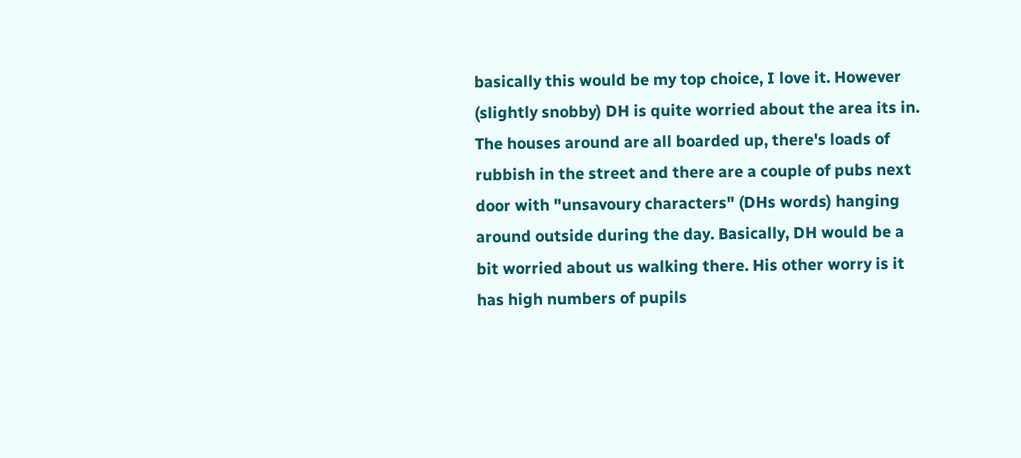basically this would be my top choice, I love it. However (slightly snobby) DH is quite worried about the area its in. The houses around are all boarded up, there's loads of rubbish in the street and there are a couple of pubs next door with "unsavoury characters" (DHs words) hanging around outside during the day. Basically, DH would be a bit worried about us walking there. His other worry is it has high numbers of pupils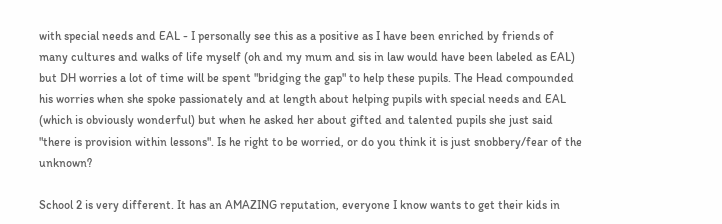with special needs and EAL - I personally see this as a positive as I have been enriched by friends of many cultures and walks of life myself (oh and my mum and sis in law would have been labeled as EAL) but DH worries a lot of time will be spent "bridging the gap" to help these pupils. The Head compounded his worries when she spoke passionately and at length about helping pupils with special needs and EAL (which is obviously wonderful) but when he asked her about gifted and talented pupils she just said "there is provision within lessons". Is he right to be worried, or do you think it is just snobbery/fear of the unknown?

School 2 is very different. It has an AMAZING reputation, everyone I know wants to get their kids in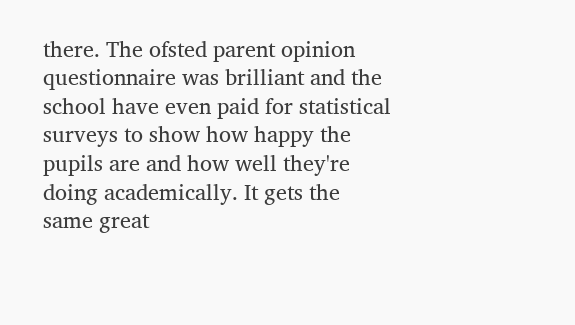there. The ofsted parent opinion questionnaire was brilliant and the school have even paid for statistical surveys to show how happy the pupils are and how well they're doing academically. It gets the same great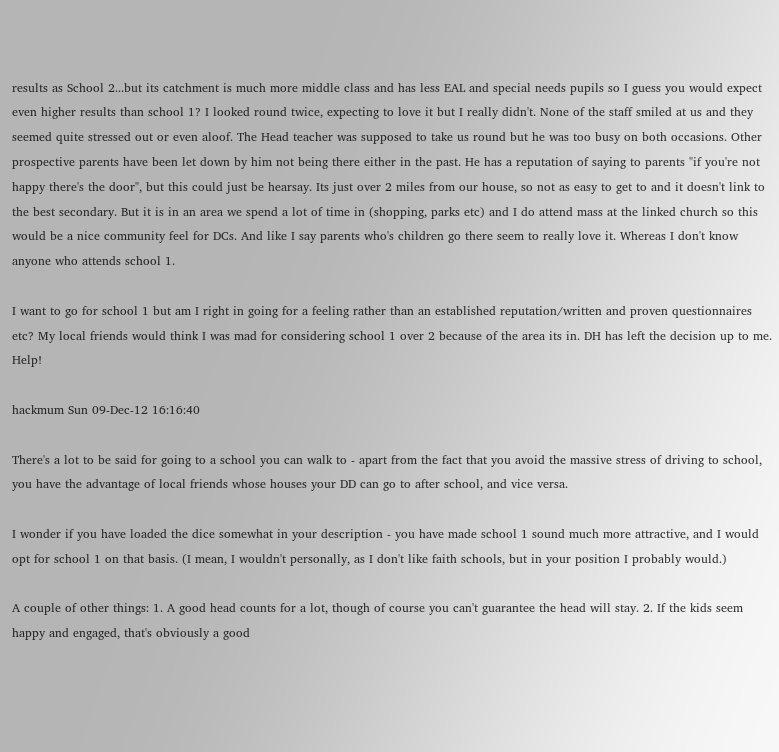results as School 2...but its catchment is much more middle class and has less EAL and special needs pupils so I guess you would expect even higher results than school 1? I looked round twice, expecting to love it but I really didn't. None of the staff smiled at us and they seemed quite stressed out or even aloof. The Head teacher was supposed to take us round but he was too busy on both occasions. Other prospective parents have been let down by him not being there either in the past. He has a reputation of saying to parents "if you're not happy there's the door", but this could just be hearsay. Its just over 2 miles from our house, so not as easy to get to and it doesn't link to the best secondary. But it is in an area we spend a lot of time in (shopping, parks etc) and I do attend mass at the linked church so this would be a nice community feel for DCs. And like I say parents who's children go there seem to really love it. Whereas I don't know anyone who attends school 1.

I want to go for school 1 but am I right in going for a feeling rather than an established reputation/written and proven questionnaires etc? My local friends would think I was mad for considering school 1 over 2 because of the area its in. DH has left the decision up to me. Help!

hackmum Sun 09-Dec-12 16:16:40

There's a lot to be said for going to a school you can walk to - apart from the fact that you avoid the massive stress of driving to school, you have the advantage of local friends whose houses your DD can go to after school, and vice versa.

I wonder if you have loaded the dice somewhat in your description - you have made school 1 sound much more attractive, and I would opt for school 1 on that basis. (I mean, I wouldn't personally, as I don't like faith schools, but in your position I probably would.)

A couple of other things: 1. A good head counts for a lot, though of course you can't guarantee the head will stay. 2. If the kids seem happy and engaged, that's obviously a good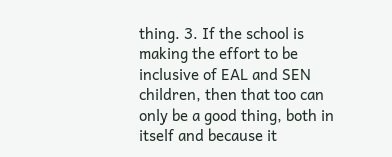thing. 3. If the school is making the effort to be inclusive of EAL and SEN children, then that too can only be a good thing, both in itself and because it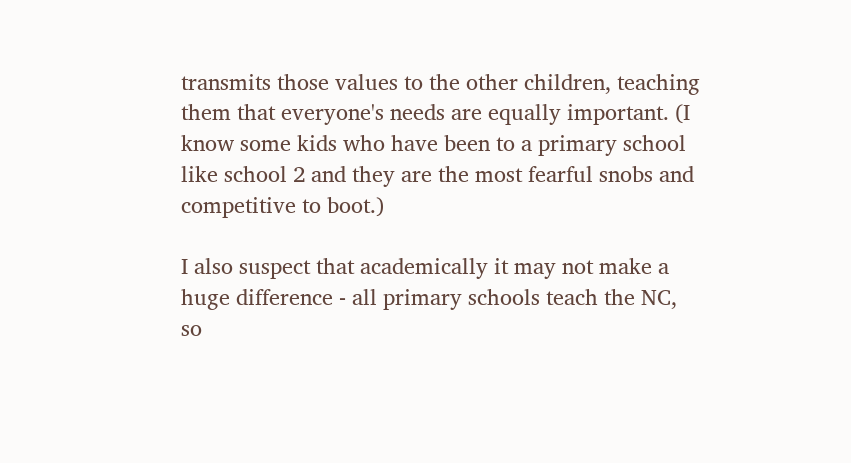transmits those values to the other children, teaching them that everyone's needs are equally important. (I know some kids who have been to a primary school like school 2 and they are the most fearful snobs and competitive to boot.)

I also suspect that academically it may not make a huge difference - all primary schools teach the NC, so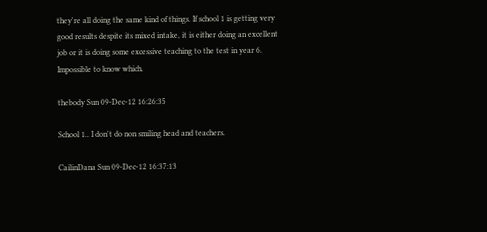they're all doing the same kind of things. If school 1 is getting very good results despite its mixed intake, it is either doing an excellent job or it is doing some excessive teaching to the test in year 6. Impossible to know which.

thebody Sun 09-Dec-12 16:26:35

School 1.. I don't do non smiling head and teachers.

CailinDana Sun 09-Dec-12 16:37:13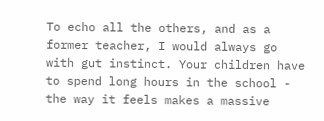To echo all the others, and as a former teacher, I would always go with gut instinct. Your children have to spend long hours in the school - the way it feels makes a massive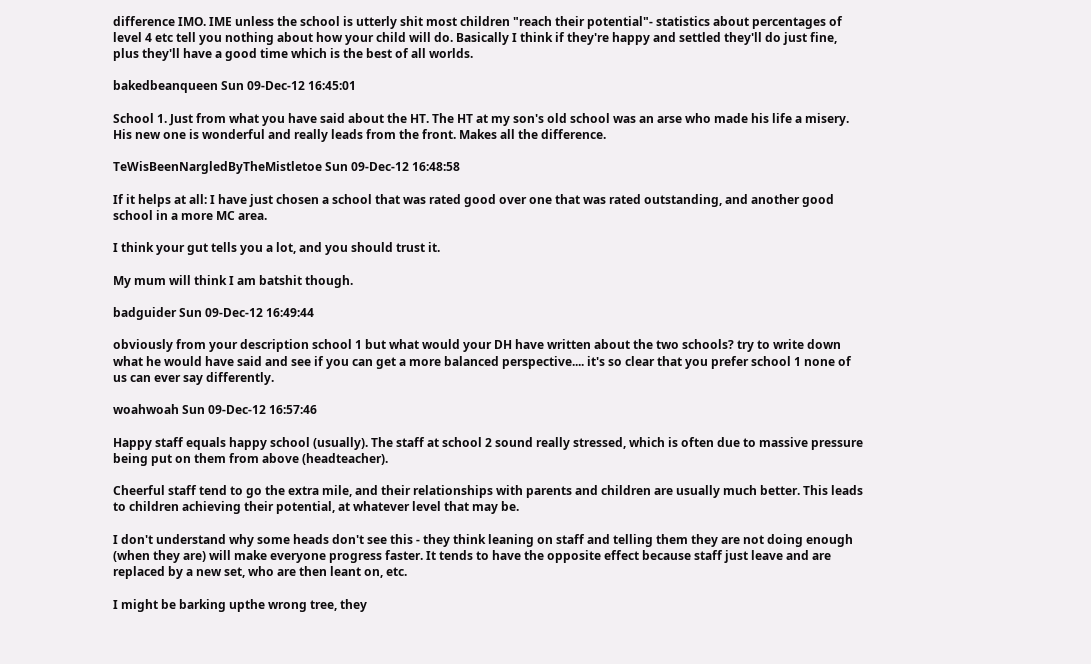difference IMO. IME unless the school is utterly shit most children "reach their potential"- statistics about percentages of level 4 etc tell you nothing about how your child will do. Basically I think if they're happy and settled they'll do just fine, plus they'll have a good time which is the best of all worlds.

bakedbeanqueen Sun 09-Dec-12 16:45:01

School 1. Just from what you have said about the HT. The HT at my son's old school was an arse who made his life a misery. His new one is wonderful and really leads from the front. Makes all the difference.

TeWisBeenNargledByTheMistletoe Sun 09-Dec-12 16:48:58

If it helps at all: I have just chosen a school that was rated good over one that was rated outstanding, and another good school in a more MC area.

I think your gut tells you a lot, and you should trust it.

My mum will think I am batshit though.

badguider Sun 09-Dec-12 16:49:44

obviously from your description school 1 but what would your DH have written about the two schools? try to write down what he would have said and see if you can get a more balanced perspective.... it's so clear that you prefer school 1 none of us can ever say differently.

woahwoah Sun 09-Dec-12 16:57:46

Happy staff equals happy school (usually). The staff at school 2 sound really stressed, which is often due to massive pressure being put on them from above (headteacher).

Cheerful staff tend to go the extra mile, and their relationships with parents and children are usually much better. This leads to children achieving their potential, at whatever level that may be.

I don't understand why some heads don't see this - they think leaning on staff and telling them they are not doing enough (when they are) will make everyone progress faster. It tends to have the opposite effect because staff just leave and are replaced by a new set, who are then leant on, etc.

I might be barking upthe wrong tree, they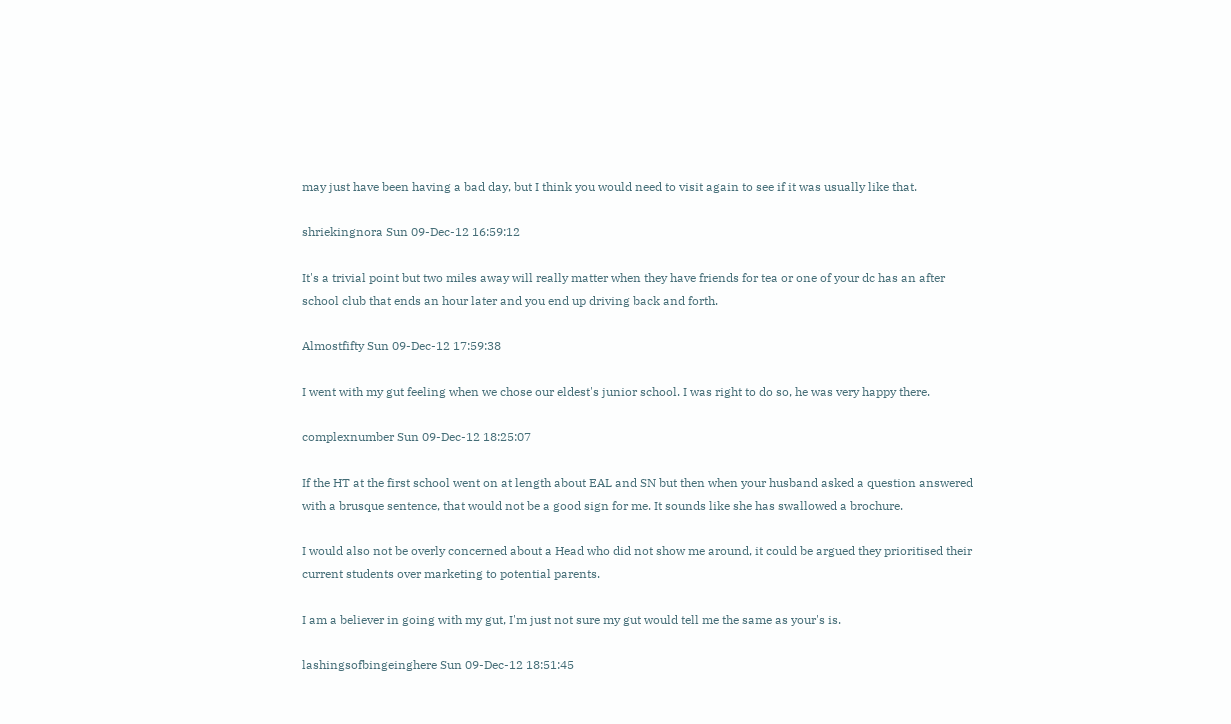may just have been having a bad day, but I think you would need to visit again to see if it was usually like that.

shriekingnora Sun 09-Dec-12 16:59:12

It's a trivial point but two miles away will really matter when they have friends for tea or one of your dc has an after school club that ends an hour later and you end up driving back and forth.

Almostfifty Sun 09-Dec-12 17:59:38

I went with my gut feeling when we chose our eldest's junior school. I was right to do so, he was very happy there.

complexnumber Sun 09-Dec-12 18:25:07

If the HT at the first school went on at length about EAL and SN but then when your husband asked a question answered with a brusque sentence, that would not be a good sign for me. It sounds like she has swallowed a brochure.

I would also not be overly concerned about a Head who did not show me around, it could be argued they prioritised their current students over marketing to potential parents.

I am a believer in going with my gut, I'm just not sure my gut would tell me the same as your's is.

lashingsofbingeinghere Sun 09-Dec-12 18:51:45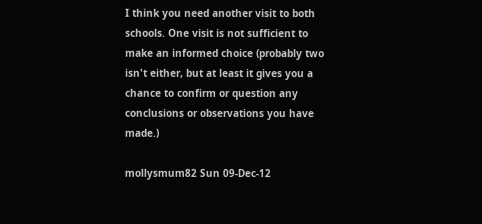I think you need another visit to both schools. One visit is not sufficient to make an informed choice (probably two isn't either, but at least it gives you a chance to confirm or question any conclusions or observations you have made.)

mollysmum82 Sun 09-Dec-12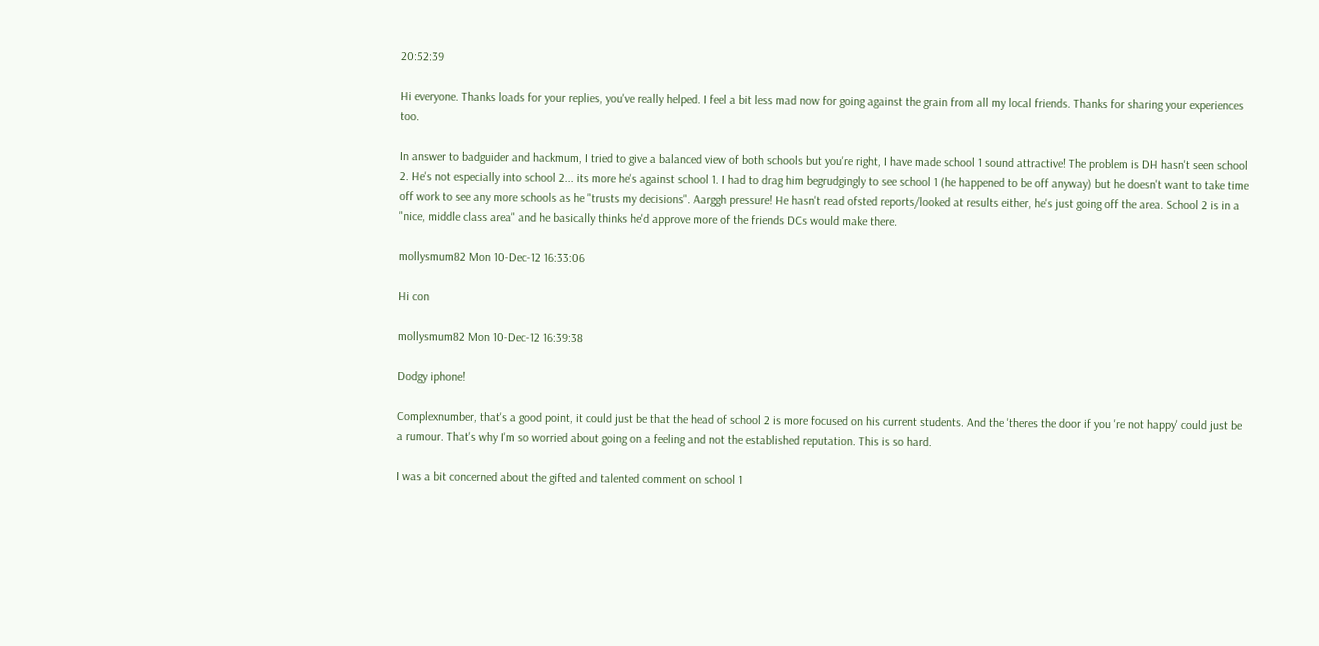20:52:39

Hi everyone. Thanks loads for your replies, you've really helped. I feel a bit less mad now for going against the grain from all my local friends. Thanks for sharing your experiences too.

In answer to badguider and hackmum, I tried to give a balanced view of both schools but you're right, I have made school 1 sound attractive! The problem is DH hasn't seen school 2. He's not especially into school 2... its more he's against school 1. I had to drag him begrudgingly to see school 1 (he happened to be off anyway) but he doesn't want to take time off work to see any more schools as he "trusts my decisions". Aarggh pressure! He hasn't read ofsted reports/looked at results either, he's just going off the area. School 2 is in a "nice, middle class area" and he basically thinks he'd approve more of the friends DCs would make there.

mollysmum82 Mon 10-Dec-12 16:33:06

Hi con

mollysmum82 Mon 10-Dec-12 16:39:38

Dodgy iphone!

Complexnumber, that's a good point, it could just be that the head of school 2 is more focused on his current students. And the 'theres the door if you 're not happy' could just be a rumour. That's why I'm so worried about going on a feeling and not the established reputation. This is so hard.

I was a bit concerned about the gifted and talented comment on school 1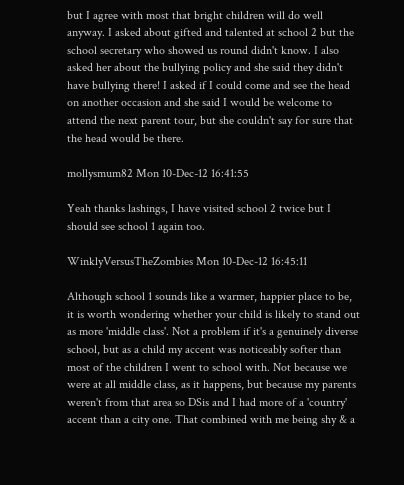but I agree with most that bright children will do well anyway. I asked about gifted and talented at school 2 but the school secretary who showed us round didn't know. I also asked her about the bullying policy and she said they didn't have bullying there! I asked if I could come and see the head on another occasion and she said I would be welcome to attend the next parent tour, but she couldn't say for sure that the head would be there.

mollysmum82 Mon 10-Dec-12 16:41:55

Yeah thanks lashings, I have visited school 2 twice but I should see school 1 again too.

WinklyVersusTheZombies Mon 10-Dec-12 16:45:11

Although school 1 sounds like a warmer, happier place to be, it is worth wondering whether your child is likely to stand out as more 'middle class'. Not a problem if it's a genuinely diverse school, but as a child my accent was noticeably softer than most of the children I went to school with. Not because we were at all middle class, as it happens, but because my parents weren't from that area so DSis and I had more of a 'country' accent than a city one. That combined with me being shy & a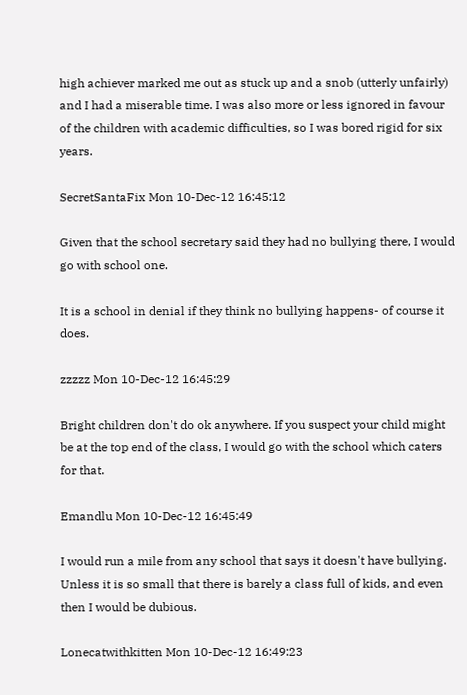high achiever marked me out as stuck up and a snob (utterly unfairly) and I had a miserable time. I was also more or less ignored in favour of the children with academic difficulties, so I was bored rigid for six years.

SecretSantaFix Mon 10-Dec-12 16:45:12

Given that the school secretary said they had no bullying there, I would go with school one.

It is a school in denial if they think no bullying happens- of course it does.

zzzzz Mon 10-Dec-12 16:45:29

Bright children don't do ok anywhere. If you suspect your child might be at the top end of the class, I would go with the school which caters for that.

Emandlu Mon 10-Dec-12 16:45:49

I would run a mile from any school that says it doesn't have bullying. Unless it is so small that there is barely a class full of kids, and even then I would be dubious.

Lonecatwithkitten Mon 10-Dec-12 16:49:23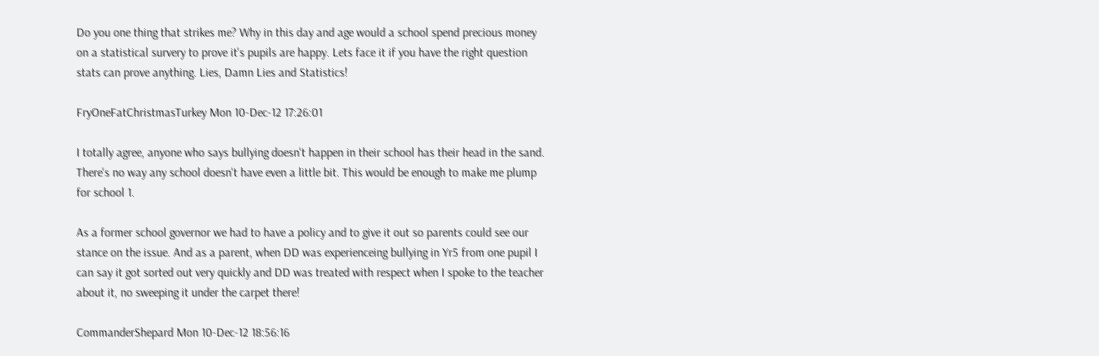Do you one thing that strikes me? Why in this day and age would a school spend precious money on a statistical survery to prove it's pupils are happy. Lets face it if you have the right question stats can prove anything. Lies, Damn Lies and Statistics!

FryOneFatChristmasTurkey Mon 10-Dec-12 17:26:01

I totally agree, anyone who says bullying doesn't happen in their school has their head in the sand. There's no way any school doesn't have even a little bit. This would be enough to make me plump for school 1.

As a former school governor we had to have a policy and to give it out so parents could see our stance on the issue. And as a parent, when DD was experienceing bullying in Yr5 from one pupil I can say it got sorted out very quickly and DD was treated with respect when I spoke to the teacher about it, no sweeping it under the carpet there!

CommanderShepard Mon 10-Dec-12 18:56:16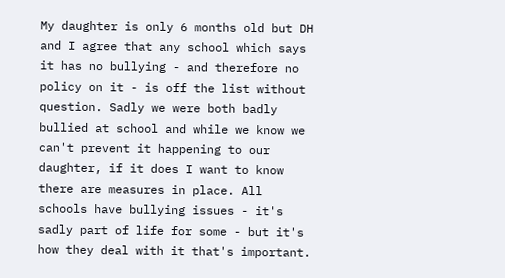My daughter is only 6 months old but DH and I agree that any school which says it has no bullying - and therefore no policy on it - is off the list without question. Sadly we were both badly bullied at school and while we know we can't prevent it happening to our daughter, if it does I want to know there are measures in place. All schools have bullying issues - it's sadly part of life for some - but it's how they deal with it that's important.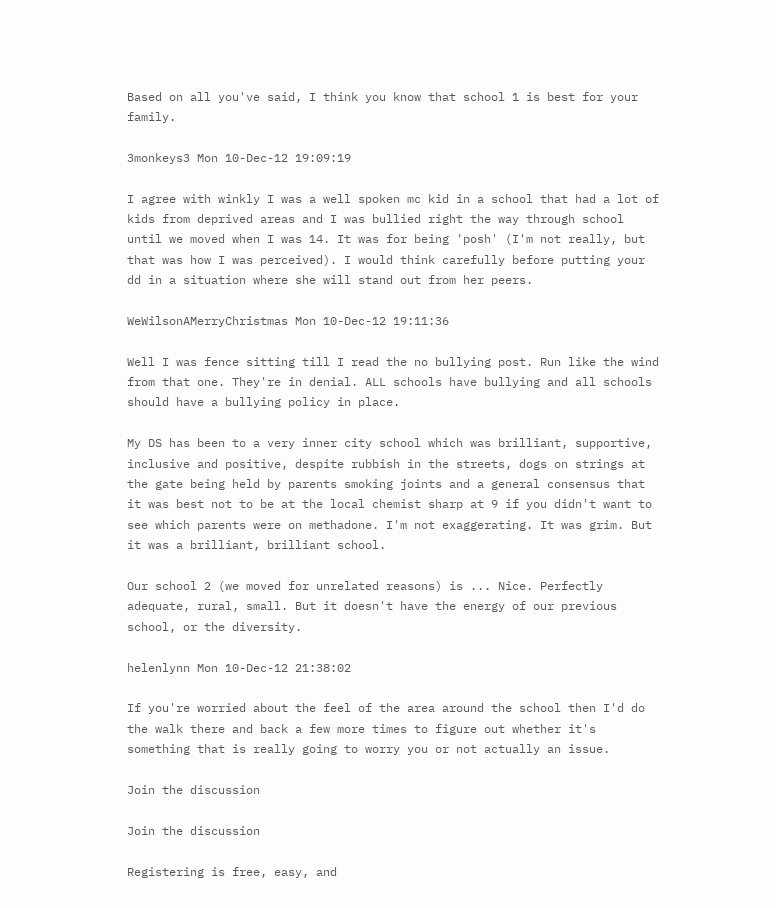Based on all you've said, I think you know that school 1 is best for your family.

3monkeys3 Mon 10-Dec-12 19:09:19

I agree with winkly I was a well spoken mc kid in a school that had a lot of kids from deprived areas and I was bullied right the way through school until we moved when I was 14. It was for being 'posh' (I'm not really, but that was how I was perceived). I would think carefully before putting your dd in a situation where she will stand out from her peers.

WeWilsonAMerryChristmas Mon 10-Dec-12 19:11:36

Well I was fence sitting till I read the no bullying post. Run like the wind from that one. They're in denial. ALL schools have bullying and all schools should have a bullying policy in place.

My DS has been to a very inner city school which was brilliant, supportive, inclusive and positive, despite rubbish in the streets, dogs on strings at the gate being held by parents smoking joints and a general consensus that it was best not to be at the local chemist sharp at 9 if you didn't want to see which parents were on methadone. I'm not exaggerating. It was grim. But it was a brilliant, brilliant school.

Our school 2 (we moved for unrelated reasons) is ... Nice. Perfectly adequate, rural, small. But it doesn't have the energy of our previous school, or the diversity.

helenlynn Mon 10-Dec-12 21:38:02

If you're worried about the feel of the area around the school then I'd do the walk there and back a few more times to figure out whether it's something that is really going to worry you or not actually an issue.

Join the discussion

Join the discussion

Registering is free, easy, and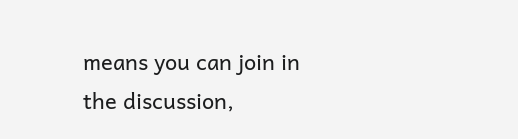means you can join in the discussion,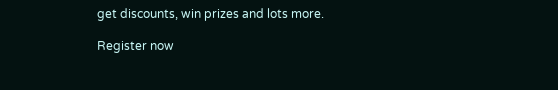get discounts, win prizes and lots more.

Register now